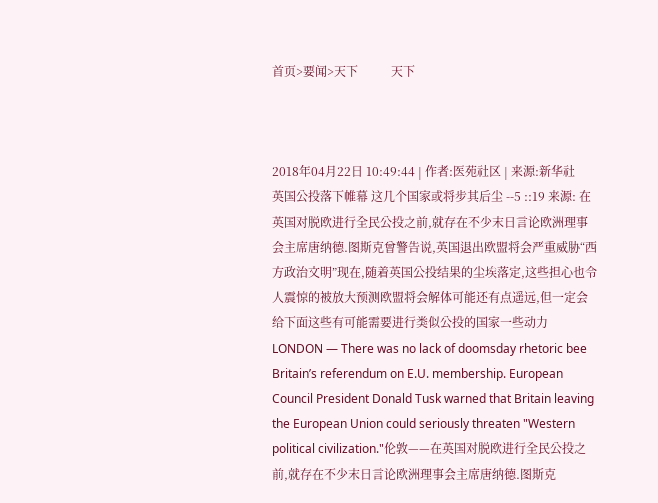首页>要闻>天下           天下



2018年04月22日 10:49:44 | 作者:医苑社区 | 来源:新华社
英国公投落下帷幕 这几个国家或将步其后尘 --5 ::19 来源: 在英国对脱欧进行全民公投之前,就存在不少末日言论欧洲理事会主席唐纳德.图斯克曾警告说,英国退出欧盟将会严重威胁“西方政治文明”现在,随着英国公投结果的尘埃落定,这些担心也令人震惊的被放大预测欧盟将会解体可能还有点遥远,但一定会给下面这些有可能需要进行类似公投的国家一些动力 LONDON — There was no lack of doomsday rhetoric bee Britain’s referendum on E.U. membership. European Council President Donald Tusk warned that Britain leaving the European Union could seriously threaten "Western political civilization."伦敦——在英国对脱欧进行全民公投之前,就存在不少末日言论欧洲理事会主席唐纳德.图斯克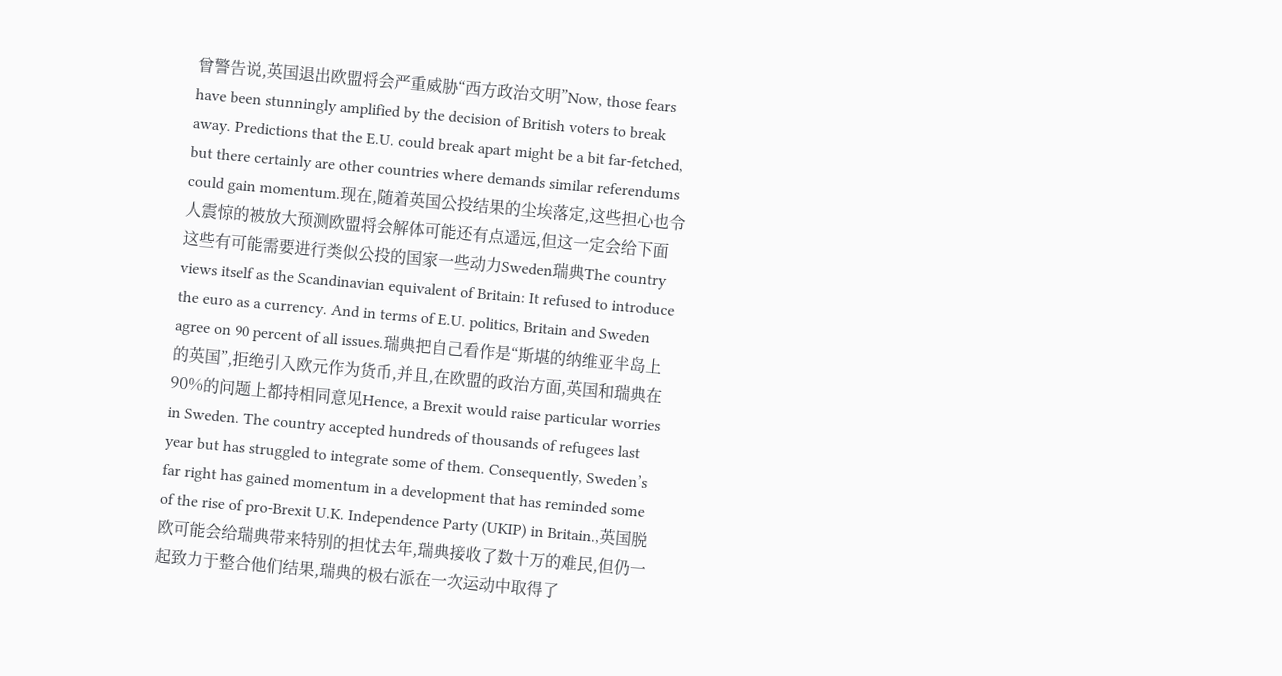曾警告说,英国退出欧盟将会严重威胁“西方政治文明”Now, those fears have been stunningly amplified by the decision of British voters to break away. Predictions that the E.U. could break apart might be a bit far-fetched, but there certainly are other countries where demands similar referendums could gain momentum.现在,随着英国公投结果的尘埃落定,这些担心也令人震惊的被放大预测欧盟将会解体可能还有点遥远,但这一定会给下面这些有可能需要进行类似公投的国家一些动力Sweden瑞典The country views itself as the Scandinavian equivalent of Britain: It refused to introduce the euro as a currency. And in terms of E.U. politics, Britain and Sweden agree on 90 percent of all issues.瑞典把自己看作是“斯堪的纳维亚半岛上的英国”,拒绝引入欧元作为货币,并且,在欧盟的政治方面,英国和瑞典在90%的问题上都持相同意见Hence, a Brexit would raise particular worries in Sweden. The country accepted hundreds of thousands of refugees last year but has struggled to integrate some of them. Consequently, Sweden’s far right has gained momentum in a development that has reminded some of the rise of pro-Brexit U.K. Independence Party (UKIP) in Britain.,英国脱欧可能会给瑞典带来特别的担忧去年,瑞典接收了数十万的难民,但仍一起致力于整合他们结果,瑞典的极右派在一次运动中取得了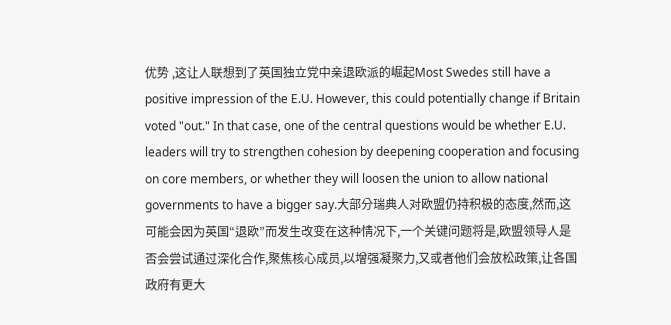优势 ,这让人联想到了英国独立党中亲退欧派的崛起Most Swedes still have a positive impression of the E.U. However, this could potentially change if Britain voted "out." In that case, one of the central questions would be whether E.U. leaders will try to strengthen cohesion by deepening cooperation and focusing on core members, or whether they will loosen the union to allow national governments to have a bigger say.大部分瑞典人对欧盟仍持积极的态度,然而,这可能会因为英国“退欧”而发生改变在这种情况下,一个关键问题将是,欧盟领导人是否会尝试通过深化合作,聚焦核心成员,以增强凝聚力,又或者他们会放松政策,让各国政府有更大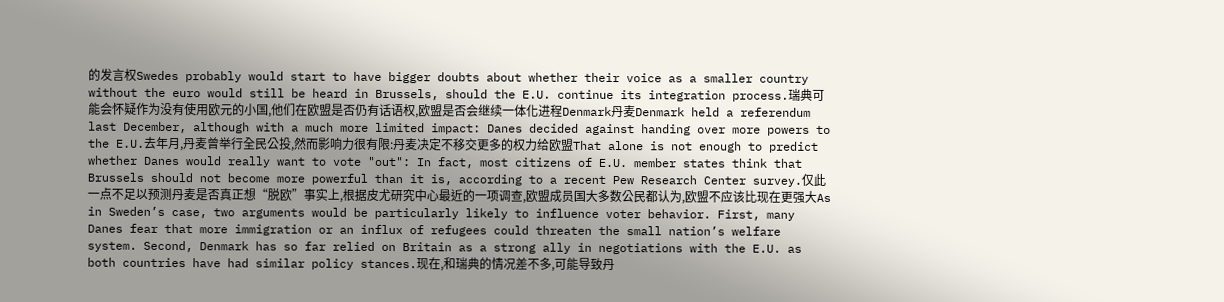的发言权Swedes probably would start to have bigger doubts about whether their voice as a smaller country without the euro would still be heard in Brussels, should the E.U. continue its integration process.瑞典可能会怀疑作为没有使用欧元的小国,他们在欧盟是否仍有话语权,欧盟是否会继续一体化进程Denmark丹麦Denmark held a referendum last December, although with a much more limited impact: Danes decided against handing over more powers to the E.U.去年月,丹麦曾举行全民公投,然而影响力很有限:丹麦决定不移交更多的权力给欧盟That alone is not enough to predict whether Danes would really want to vote "out": In fact, most citizens of E.U. member states think that Brussels should not become more powerful than it is, according to a recent Pew Research Center survey.仅此一点不足以预测丹麦是否真正想“脱欧”事实上,根据皮尤研究中心最近的一项调查,欧盟成员国大多数公民都认为,欧盟不应该比现在更强大As in Sweden’s case, two arguments would be particularly likely to influence voter behavior. First, many Danes fear that more immigration or an influx of refugees could threaten the small nation’s welfare system. Second, Denmark has so far relied on Britain as a strong ally in negotiations with the E.U. as both countries have had similar policy stances.现在,和瑞典的情况差不多,可能导致丹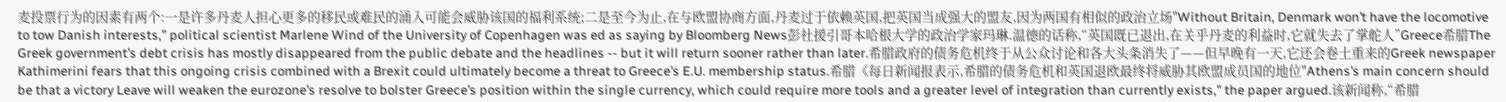麦投票行为的因素有两个:一是许多丹麦人担心更多的移民或难民的涌入可能会威胁该国的福利系统;二是至今为止,在与欧盟协商方面,丹麦过于依赖英国,把英国当成强大的盟友,因为两国有相似的政治立场"Without Britain, Denmark won’t have the locomotive to tow Danish interests,” political scientist Marlene Wind of the University of Copenhagen was ed as saying by Bloomberg News彭社援引哥本哈根大学的政治学家玛琳.温德的话称,“英国既已退出,在关乎丹麦的利益时,它就失去了掌舵人”Greece希腊The Greek government’s debt crisis has mostly disappeared from the public debate and the headlines -- but it will return sooner rather than later.希腊政府的债务危机终于从公众讨论和各大头条消失了——但早晚有一天,它还会卷土重来的Greek newspaper Kathimerini fears that this ongoing crisis combined with a Brexit could ultimately become a threat to Greece’s E.U. membership status.希腊《每日新闻报表示,希腊的债务危机和英国退欧最终将威胁其欧盟成员国的地位"Athens’s main concern should be that a victory Leave will weaken the eurozone’s resolve to bolster Greece’s position within the single currency, which could require more tools and a greater level of integration than currently exists," the paper argued.该新闻称,“希腊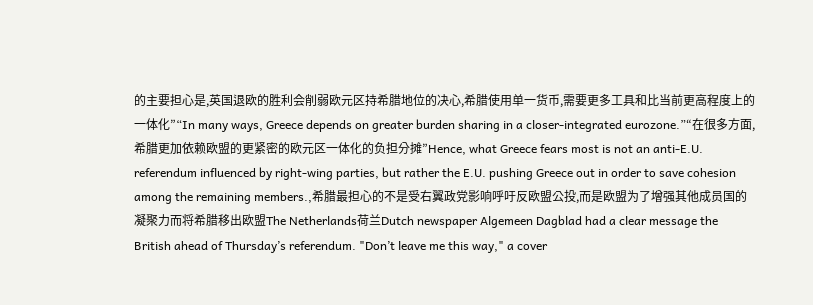的主要担心是,英国退欧的胜利会削弱欧元区持希腊地位的决心,希腊使用单一货币,需要更多工具和比当前更高程度上的一体化”“In many ways, Greece depends on greater burden sharing in a closer-integrated eurozone.”“在很多方面,希腊更加依赖欧盟的更紧密的欧元区一体化的负担分摊”Hence, what Greece fears most is not an anti-E.U. referendum influenced by right-wing parties, but rather the E.U. pushing Greece out in order to save cohesion among the remaining members.,希腊最担心的不是受右翼政党影响呼吁反欧盟公投,而是欧盟为了增强其他成员国的凝聚力而将希腊移出欧盟The Netherlands荷兰Dutch newspaper Algemeen Dagblad had a clear message the British ahead of Thursday’s referendum. "Don’t leave me this way," a cover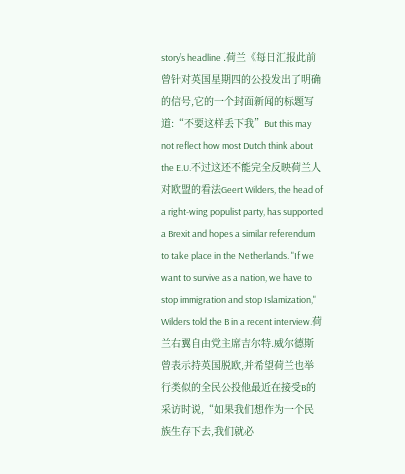story’s headline .荷兰《每日汇报此前曾针对英国星期四的公投发出了明确的信号,它的一个封面新闻的标题写道:“不要这样丢下我”But this may not reflect how most Dutch think about the E.U.不过这还不能完全反映荷兰人对欧盟的看法Geert Wilders, the head of a right-wing populist party, has supported a Brexit and hopes a similar referendum to take place in the Netherlands. "If we want to survive as a nation, we have to stop immigration and stop Islamization," Wilders told the B in a recent interview.荷兰右翼自由党主席吉尔特.威尔德斯曾表示持英国脱欧,并希望荷兰也举行类似的全民公投他最近在接受B的采访时说,“如果我们想作为一个民族生存下去,我们就必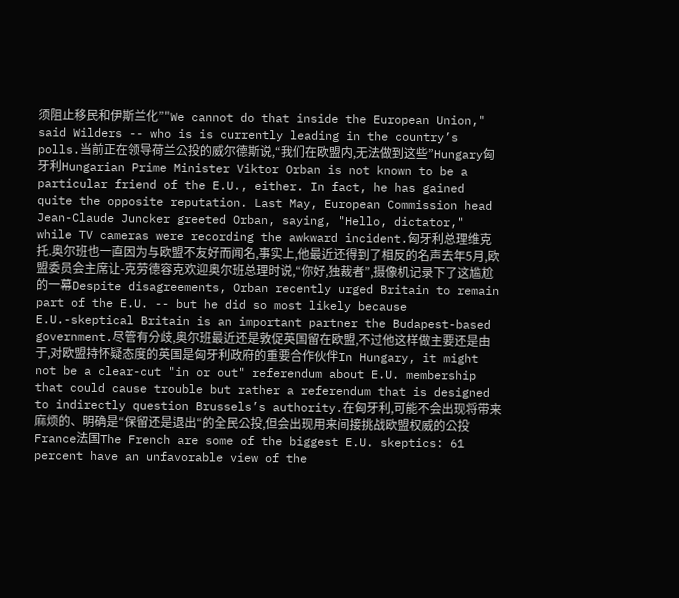须阻止移民和伊斯兰化”"We cannot do that inside the European Union," said Wilders -- who is is currently leading in the country’s polls.当前正在领导荷兰公投的威尔德斯说,“我们在欧盟内,无法做到这些”Hungary匈牙利Hungarian Prime Minister Viktor Orban is not known to be a particular friend of the E.U., either. In fact, he has gained quite the opposite reputation. Last May, European Commission head Jean-Claude Juncker greeted Orban, saying, "Hello, dictator," while TV cameras were recording the awkward incident.匈牙利总理维克托.奥尔班也一直因为与欧盟不友好而闻名,事实上,他最近还得到了相反的名声去年5月,欧盟委员会主席让-克劳德容克欢迎奥尔班总理时说,“你好,独裁者”,摄像机记录下了这尴尬的一幕Despite disagreements, Orban recently urged Britain to remain part of the E.U. -- but he did so most likely because E.U.-skeptical Britain is an important partner the Budapest-based government.尽管有分歧,奥尔班最近还是敦促英国留在欧盟,不过他这样做主要还是由于,对欧盟持怀疑态度的英国是匈牙利政府的重要合作伙伴In Hungary, it might not be a clear-cut "in or out" referendum about E.U. membership that could cause trouble but rather a referendum that is designed to indirectly question Brussels’s authority.在匈牙利,可能不会出现将带来麻烦的、明确是“保留还是退出“的全民公投,但会出现用来间接挑战欧盟权威的公投France法国The French are some of the biggest E.U. skeptics: 61 percent have an unfavorable view of the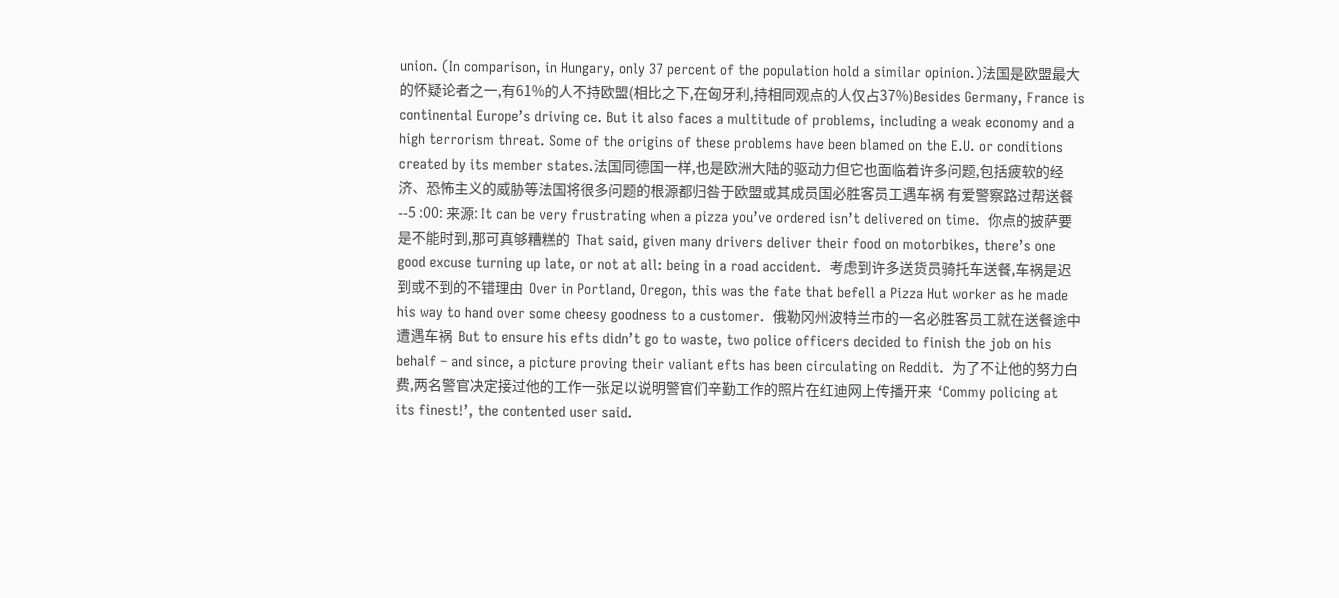union. (In comparison, in Hungary, only 37 percent of the population hold a similar opinion.)法国是欧盟最大的怀疑论者之一,有61%的人不持欧盟(相比之下,在匈牙利,持相同观点的人仅占37%)Besides Germany, France is continental Europe’s driving ce. But it also faces a multitude of problems, including a weak economy and a high terrorism threat. Some of the origins of these problems have been blamed on the E.U. or conditions created by its member states.法国同德国一样,也是欧洲大陆的驱动力但它也面临着许多问题,包括疲软的经济、恐怖主义的威胁等法国将很多问题的根源都归咎于欧盟或其成员国必胜客员工遇车祸 有爱警察路过帮送餐 --5 :00: 来源: It can be very frustrating when a pizza you’ve ordered isn’t delivered on time.  你点的披萨要是不能时到,那可真够糟糕的  That said, given many drivers deliver their food on motorbikes, there’s one good excuse turning up late, or not at all: being in a road accident.  考虑到许多送货员骑托车送餐,车祸是迟到或不到的不错理由  Over in Portland, Oregon, this was the fate that befell a Pizza Hut worker as he made his way to hand over some cheesy goodness to a customer.  俄勒冈州波特兰市的一名必胜客员工就在送餐途中遭遇车祸  But to ensure his efts didn’t go to waste, two police officers decided to finish the job on his behalf – and since, a picture proving their valiant efts has been circulating on Reddit.  为了不让他的努力白费,两名警官决定接过他的工作一张足以说明警官们辛勤工作的照片在红迪网上传播开来  ‘Commy policing at its finest!’, the contented user said.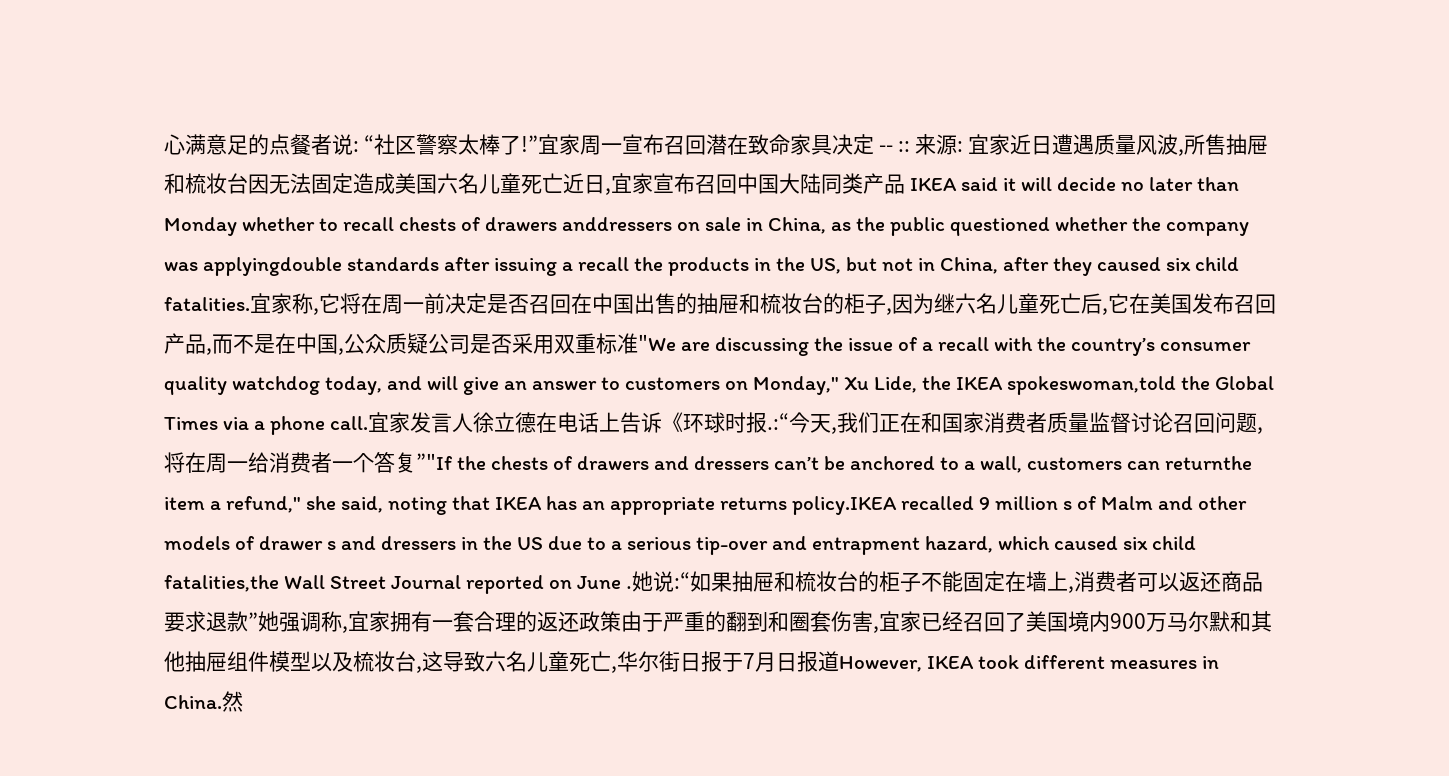心满意足的点餐者说: “社区警察太棒了!”宜家周一宣布召回潜在致命家具决定 -- :: 来源: 宜家近日遭遇质量风波,所售抽屉和梳妆台因无法固定造成美国六名儿童死亡近日,宜家宣布召回中国大陆同类产品 IKEA said it will decide no later than Monday whether to recall chests of drawers anddressers on sale in China, as the public questioned whether the company was applyingdouble standards after issuing a recall the products in the US, but not in China, after they caused six child fatalities.宜家称,它将在周一前决定是否召回在中国出售的抽屉和梳妆台的柜子,因为继六名儿童死亡后,它在美国发布召回产品,而不是在中国,公众质疑公司是否采用双重标准"We are discussing the issue of a recall with the country’s consumer quality watchdog today, and will give an answer to customers on Monday," Xu Lide, the IKEA spokeswoman,told the Global Times via a phone call.宜家发言人徐立德在电话上告诉《环球时报.:“今天,我们正在和国家消费者质量监督讨论召回问题,将在周一给消费者一个答复”"If the chests of drawers and dressers can’t be anchored to a wall, customers can returnthe item a refund," she said, noting that IKEA has an appropriate returns policy.IKEA recalled 9 million s of Malm and other models of drawer s and dressers in the US due to a serious tip-over and entrapment hazard, which caused six child fatalities,the Wall Street Journal reported on June .她说:“如果抽屉和梳妆台的柜子不能固定在墙上,消费者可以返还商品要求退款”她强调称,宜家拥有一套合理的返还政策由于严重的翻到和圈套伤害,宜家已经召回了美国境内900万马尔默和其他抽屉组件模型以及梳妆台,这导致六名儿童死亡,华尔街日报于7月日报道However, IKEA took different measures in China.然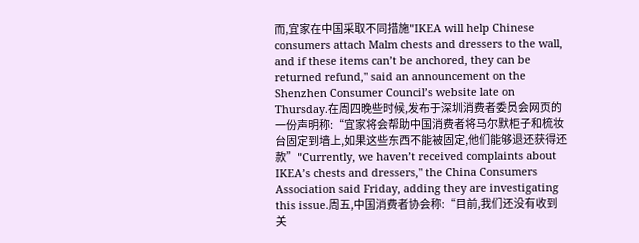而,宜家在中国采取不同措施"IKEA will help Chinese consumers attach Malm chests and dressers to the wall, and if these items can’t be anchored, they can be returned refund," said an announcement on the Shenzhen Consumer Council’s website late on Thursday.在周四晚些时候,发布于深圳消费者委员会网页的一份声明称:“宜家将会帮助中国消费者将马尔默柜子和梳妆台固定到墙上,如果这些东西不能被固定,他们能够退还获得还款”"Currently, we haven’t received complaints about IKEA’s chests and dressers," the China Consumers Association said Friday, adding they are investigating this issue.周五,中国消费者协会称:“目前,我们还没有收到关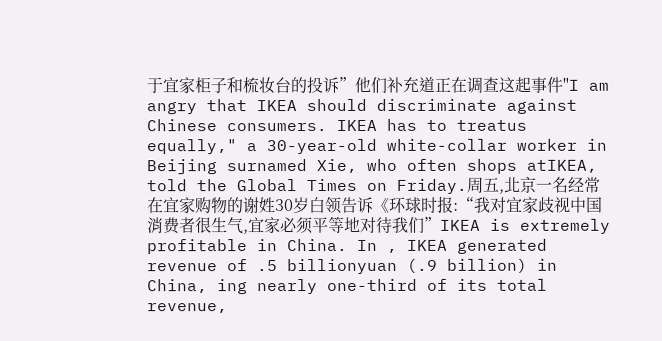于宜家柜子和梳妆台的投诉”他们补充道正在调查这起事件"I am angry that IKEA should discriminate against Chinese consumers. IKEA has to treatus equally," a 30-year-old white-collar worker in Beijing surnamed Xie, who often shops atIKEA, told the Global Times on Friday.周五,北京一名经常在宜家购物的谢姓30岁白领告诉《环球时报:“我对宜家歧视中国消费者很生气,宜家必须平等地对待我们”IKEA is extremely profitable in China. In , IKEA generated revenue of .5 billionyuan (.9 billion) in China, ing nearly one-third of its total revenue,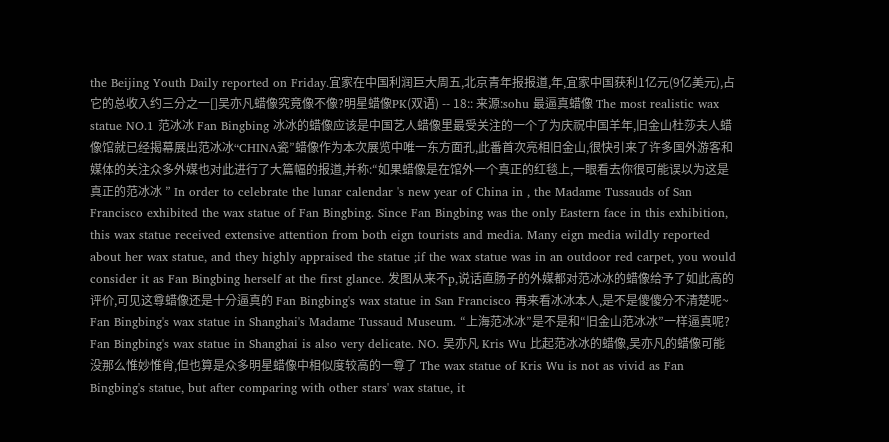the Beijing Youth Daily reported on Friday.宜家在中国利润巨大周五,北京青年报报道,年,宜家中国获利1亿元(9亿美元),占它的总收入约三分之一[]吴亦凡蜡像究竟像不像?明星蜡像PK(双语) -- 18:: 来源:sohu 最逼真蜡像 The most realistic wax statue NO.1 范冰冰 Fan Bingbing 冰冰的蜡像应该是中国艺人蜡像里最受关注的一个了为庆祝中国羊年,旧金山杜莎夫人蜡像馆就已经揭幕展出范冰冰“CHINA瓷”蜡像作为本次展览中唯一东方面孔,此番首次亮相旧金山,很快引来了许多国外游客和媒体的关注众多外媒也对此进行了大篇幅的报道,并称:“如果蜡像是在馆外一个真正的红毯上,一眼看去你很可能误以为这是真正的范冰冰 ” In order to celebrate the lunar calendar 's new year of China in , the Madame Tussauds of San Francisco exhibited the wax statue of Fan Bingbing. Since Fan Bingbing was the only Eastern face in this exhibition, this wax statue received extensive attention from both eign tourists and media. Many eign media wildly reported about her wax statue, and they highly appraised the statue ;if the wax statue was in an outdoor red carpet, you would consider it as Fan Bingbing herself at the first glance. 发图从来不p,说话直肠子的外媒都对范冰冰的蜡像给予了如此高的评价,可见这尊蜡像还是十分逼真的 Fan Bingbing's wax statue in San Francisco 再来看冰冰本人,是不是傻傻分不清楚呢~ Fan Bingbing's wax statue in Shanghai's Madame Tussaud Museum. “上海范冰冰”是不是和“旧金山范冰冰”一样逼真呢? Fan Bingbing's wax statue in Shanghai is also very delicate. NO. 吴亦凡 Kris Wu 比起范冰冰的蜡像,吴亦凡的蜡像可能没那么惟妙惟肖,但也算是众多明星蜡像中相似度较高的一尊了 The wax statue of Kris Wu is not as vivid as Fan Bingbing's statue, but after comparing with other stars' wax statue, it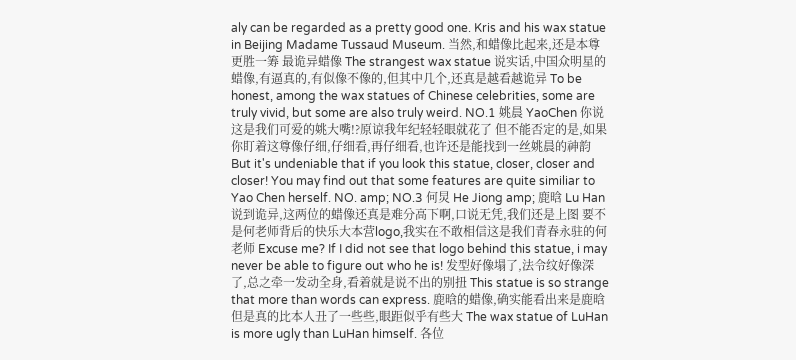aly can be regarded as a pretty good one. Kris and his wax statue in Beijing Madame Tussaud Museum. 当然,和蜡像比起来,还是本尊更胜一筹 最诡异蜡像 The strangest wax statue 说实话,中国众明星的蜡像,有逼真的,有似像不像的,但其中几个,还真是越看越诡异 To be honest, among the wax statues of Chinese celebrities, some are truly vivid, but some are also truly weird. NO.1 姚晨 YaoChen 你说这是我们可爱的姚大嘴!?原谅我年纪轻轻眼就花了 但不能否定的是,如果你盯着这尊像仔细,仔细看,再仔细看,也许还是能找到一丝姚晨的神韵 But it's undeniable that if you look this statue, closer, closer and closer! You may find out that some features are quite similiar to Yao Chen herself. NO. amp; NO.3 何炅 He Jiong amp; 鹿晗 Lu Han 说到诡异,这两位的蜡像还真是难分高下啊,口说无凭,我们还是上图 要不是何老师背后的快乐大本营logo,我实在不敢相信这是我们青春永驻的何老师 Excuse me? If I did not see that logo behind this statue, i may never be able to figure out who he is! 发型好像塌了,法令纹好像深了,总之牵一发动全身,看着就是说不出的别扭 This statue is so strange that more than words can express. 鹿晗的蜡像,确实能看出来是鹿晗但是真的比本人丑了一些些,眼距似乎有些大 The wax statue of LuHan is more ugly than LuHan himself. 各位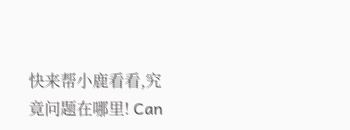快来帮小鹿看看,究竟问题在哪里! Can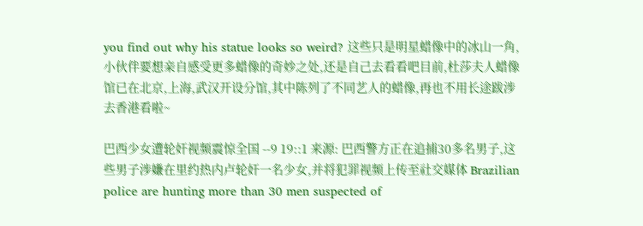you find out why his statue looks so weird? 这些只是明星蜡像中的冰山一角,小伙伴要想亲自感受更多蜡像的奇妙之处,还是自己去看看吧目前,杜莎夫人蜡像馆已在北京,上海,武汉开设分馆,其中陈列了不同艺人的蜡像,再也不用长途跋涉去香港看啦~

巴西少女遭轮奸视频震惊全国 --9 19::1 来源: 巴西警方正在追捕30多名男子,这些男子涉嫌在里约热内卢轮奸一名少女,并将犯罪视频上传至社交媒体 Brazilian police are hunting more than 30 men suspected of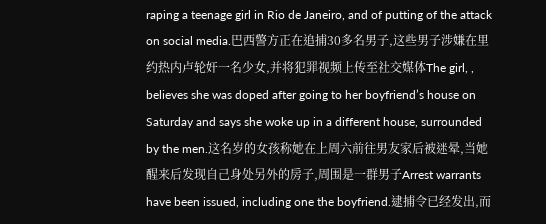raping a teenage girl in Rio de Janeiro, and of putting of the attack on social media.巴西警方正在追捕30多名男子,这些男子涉嫌在里约热内卢轮奸一名少女,并将犯罪视频上传至社交媒体The girl, , believes she was doped after going to her boyfriend’s house on Saturday and says she woke up in a different house, surrounded by the men.这名岁的女孩称她在上周六前往男友家后被迷晕,当她醒来后发现自己身处另外的房子,周围是一群男子Arrest warrants have been issued, including one the boyfriend.逮捕令已经发出,而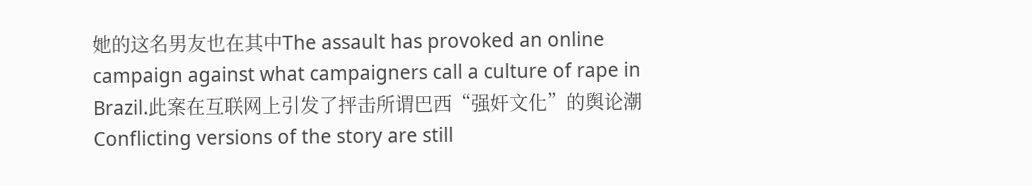她的这名男友也在其中The assault has provoked an online campaign against what campaigners call a culture of rape in Brazil.此案在互联网上引发了抨击所谓巴西“强奸文化”的舆论潮Conflicting versions of the story are still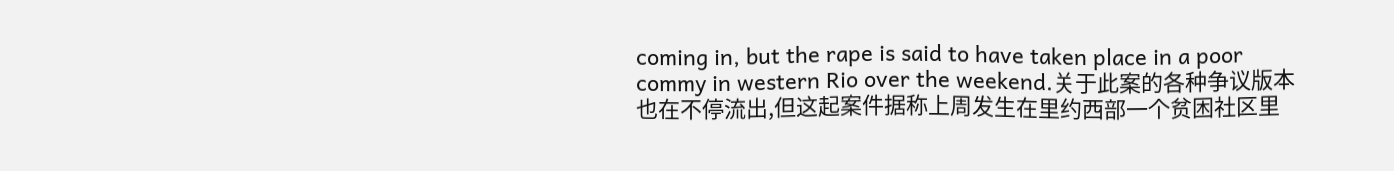coming in, but the rape is said to have taken place in a poor commy in western Rio over the weekend.关于此案的各种争议版本也在不停流出,但这起案件据称上周发生在里约西部一个贫困社区里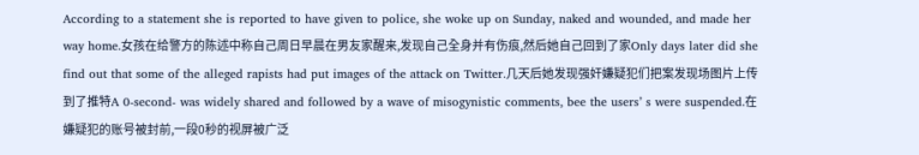According to a statement she is reported to have given to police, she woke up on Sunday, naked and wounded, and made her way home.女孩在给警方的陈述中称自己周日早晨在男友家醒来,发现自己全身并有伤痕,然后她自己回到了家Only days later did she find out that some of the alleged rapists had put images of the attack on Twitter.几天后她发现强奸嫌疑犯们把案发现场图片上传到了推特A 0-second- was widely shared and followed by a wave of misogynistic comments, bee the users’ s were suspended.在嫌疑犯的账号被封前,一段0秒的视屏被广泛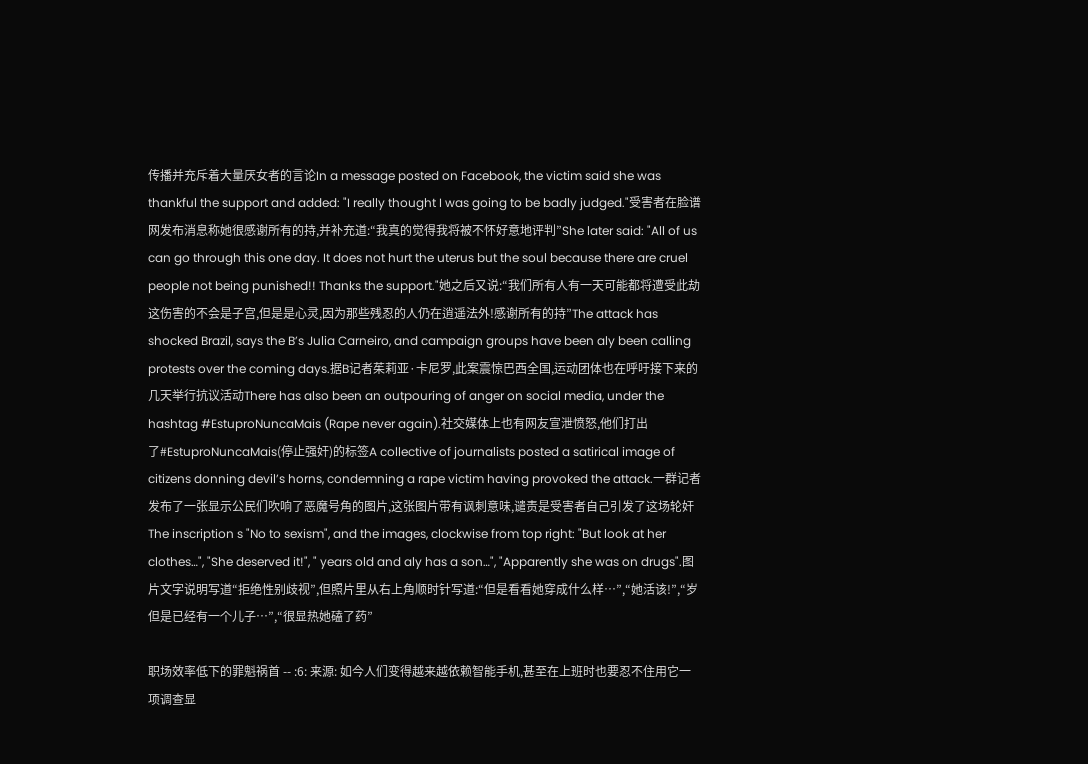传播并充斥着大量厌女者的言论In a message posted on Facebook, the victim said she was thankful the support and added: "I really thought I was going to be badly judged."受害者在脸谱网发布消息称她很感谢所有的持,并补充道:“我真的觉得我将被不怀好意地评判”She later said: "All of us can go through this one day. It does not hurt the uterus but the soul because there are cruel people not being punished!! Thanks the support."她之后又说:“我们所有人有一天可能都将遭受此劫这伤害的不会是子宫,但是是心灵,因为那些残忍的人仍在逍遥法外!感谢所有的持”The attack has shocked Brazil, says the B’s Julia Carneiro, and campaign groups have been aly been calling protests over the coming days.据B记者茱莉亚·卡尼罗,此案震惊巴西全国,运动团体也在呼吁接下来的几天举行抗议活动There has also been an outpouring of anger on social media, under the hashtag #EstuproNuncaMais (Rape never again).社交媒体上也有网友宣泄愤怒,他们打出了#EstuproNuncaMais(停止强奸)的标签A collective of journalists posted a satirical image of citizens donning devil’s horns, condemning a rape victim having provoked the attack.一群记者发布了一张显示公民们吹响了恶魔号角的图片,这张图片带有讽刺意味,谴责是受害者自己引发了这场轮奸The inscription s "No to sexism", and the images, clockwise from top right: "But look at her clothes…", "She deserved it!", " years old and aly has a son…", "Apparently she was on drugs".图片文字说明写道“拒绝性别歧视”,但照片里从右上角顺时针写道:“但是看看她穿成什么样…”,“她活该!”,“岁但是已经有一个儿子…”,“很显热她磕了药”

职场效率低下的罪魁祸首 -- :6: 来源: 如今人们变得越来越依赖智能手机,甚至在上班时也要忍不住用它一项调查显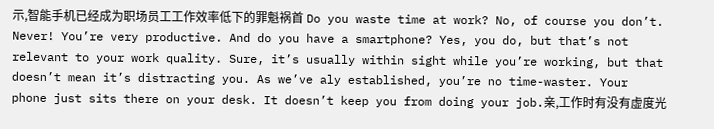示,智能手机已经成为职场员工工作效率低下的罪魁祸首 Do you waste time at work? No, of course you don’t. Never! You’re very productive. And do you have a smartphone? Yes, you do, but that’s not relevant to your work quality. Sure, it’s usually within sight while you’re working, but that doesn’t mean it’s distracting you. As we’ve aly established, you’re no time-waster. Your phone just sits there on your desk. It doesn’t keep you from doing your job.亲,工作时有没有虚度光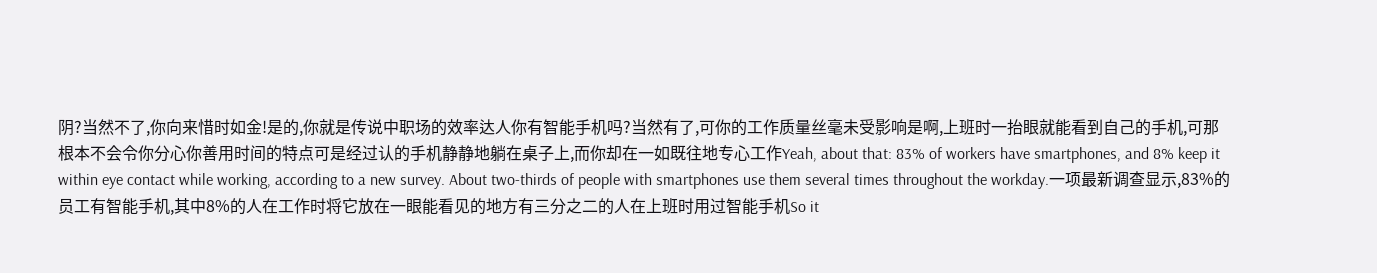阴?当然不了,你向来惜时如金!是的,你就是传说中职场的效率达人你有智能手机吗?当然有了,可你的工作质量丝毫未受影响是啊,上班时一抬眼就能看到自己的手机,可那根本不会令你分心你善用时间的特点可是经过认的手机静静地躺在桌子上,而你却在一如既往地专心工作Yeah, about that: 83% of workers have smartphones, and 8% keep it within eye contact while working, according to a new survey. About two-thirds of people with smartphones use them several times throughout the workday.一项最新调查显示,83%的员工有智能手机,其中8%的人在工作时将它放在一眼能看见的地方有三分之二的人在上班时用过智能手机So it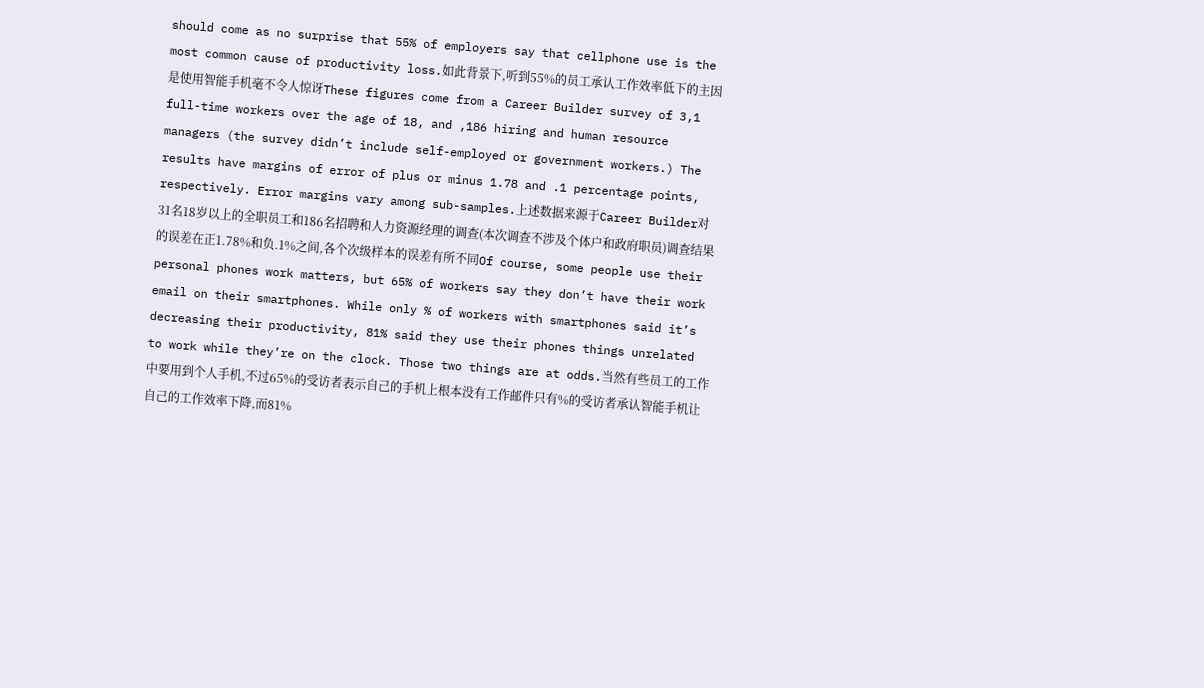should come as no surprise that 55% of employers say that cellphone use is the most common cause of productivity loss.如此背景下,听到55%的员工承认工作效率低下的主因是使用智能手机毫不令人惊讶These figures come from a Career Builder survey of 3,1 full-time workers over the age of 18, and ,186 hiring and human resource managers (the survey didn’t include self-employed or government workers.) The results have margins of error of plus or minus 1.78 and .1 percentage points, respectively. Error margins vary among sub-samples.上述数据来源于Career Builder对31名18岁以上的全职员工和186名招聘和人力资源经理的调查(本次调查不涉及个体户和政府职员)调查结果的误差在正1.78%和负.1%之间,各个次级样本的误差有所不同Of course, some people use their personal phones work matters, but 65% of workers say they don’t have their work email on their smartphones. While only % of workers with smartphones said it’s decreasing their productivity, 81% said they use their phones things unrelated to work while they’re on the clock. Those two things are at odds.当然有些员工的工作中要用到个人手机,不过65%的受访者表示自己的手机上根本没有工作邮件只有%的受访者承认智能手机让自己的工作效率下降,而81%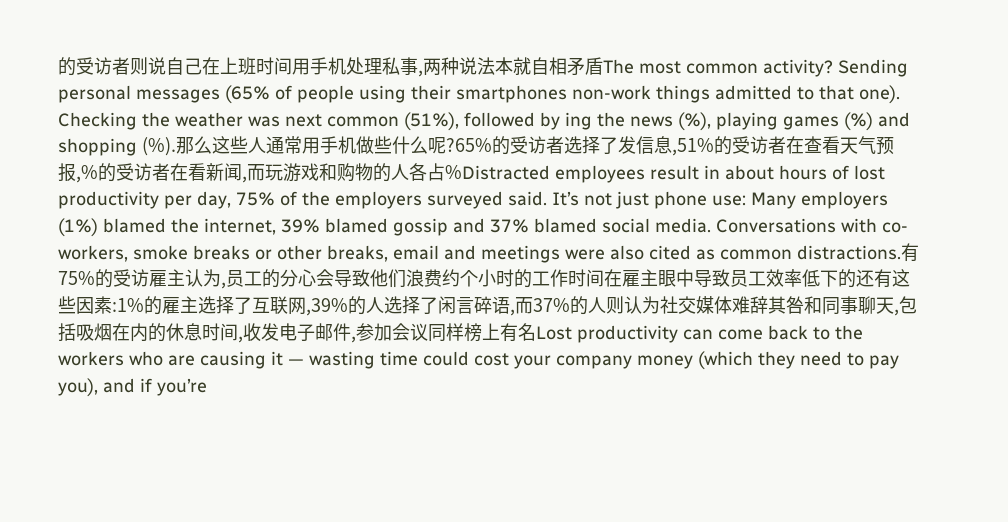的受访者则说自己在上班时间用手机处理私事,两种说法本就自相矛盾The most common activity? Sending personal messages (65% of people using their smartphones non-work things admitted to that one). Checking the weather was next common (51%), followed by ing the news (%), playing games (%) and shopping (%).那么这些人通常用手机做些什么呢?65%的受访者选择了发信息,51%的受访者在查看天气预报,%的受访者在看新闻,而玩游戏和购物的人各占%Distracted employees result in about hours of lost productivity per day, 75% of the employers surveyed said. It’s not just phone use: Many employers (1%) blamed the internet, 39% blamed gossip and 37% blamed social media. Conversations with co-workers, smoke breaks or other breaks, email and meetings were also cited as common distractions.有75%的受访雇主认为,员工的分心会导致他们浪费约个小时的工作时间在雇主眼中导致员工效率低下的还有这些因素:1%的雇主选择了互联网,39%的人选择了闲言碎语,而37%的人则认为社交媒体难辞其咎和同事聊天,包括吸烟在内的休息时间,收发电子邮件,参加会议同样榜上有名Lost productivity can come back to the workers who are causing it — wasting time could cost your company money (which they need to pay you), and if you’re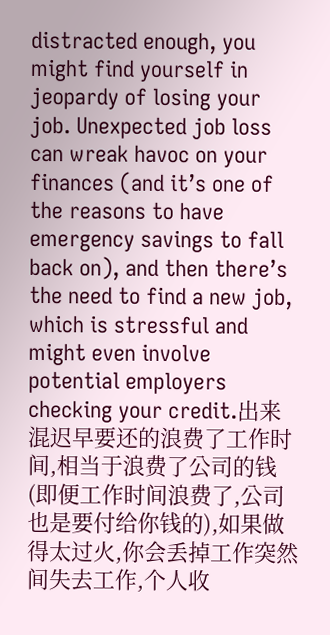distracted enough, you might find yourself in jeopardy of losing your job. Unexpected job loss can wreak havoc on your finances (and it’s one of the reasons to have emergency savings to fall back on), and then there’s the need to find a new job, which is stressful and might even involve potential employers checking your credit.出来混迟早要还的浪费了工作时间,相当于浪费了公司的钱(即便工作时间浪费了,公司也是要付给你钱的),如果做得太过火,你会丢掉工作突然间失去工作,个人收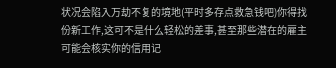状况会陷入万劫不复的境地(平时多存点救急钱吧)你得找份新工作,这可不是什么轻松的差事,甚至那些潜在的雇主可能会核实你的信用记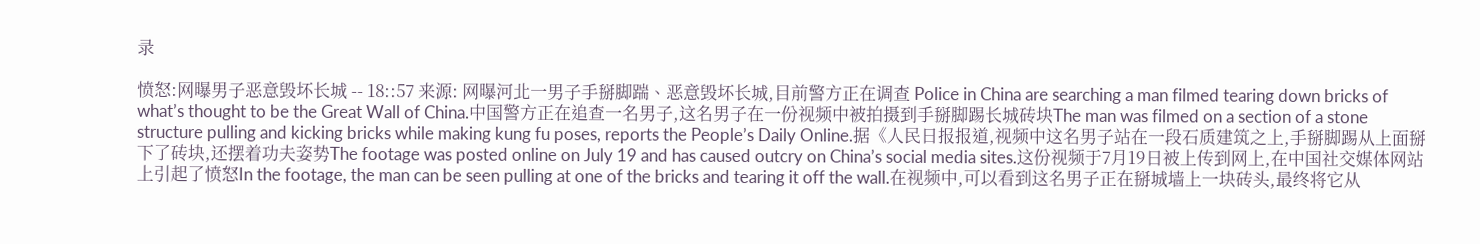录

愤怒:网曝男子恶意毁坏长城 -- 18::57 来源: 网曝河北一男子手掰脚踹、恶意毁坏长城,目前警方正在调查 Police in China are searching a man filmed tearing down bricks of what’s thought to be the Great Wall of China.中国警方正在追查一名男子,这名男子在一份视频中被拍摄到手掰脚踢长城砖块The man was filmed on a section of a stone structure pulling and kicking bricks while making kung fu poses, reports the People’s Daily Online.据《人民日报报道,视频中这名男子站在一段石质建筑之上,手掰脚踢从上面掰下了砖块,还摆着功夫姿势The footage was posted online on July 19 and has caused outcry on China’s social media sites.这份视频于7月19日被上传到网上,在中国社交媒体网站上引起了愤怒In the footage, the man can be seen pulling at one of the bricks and tearing it off the wall.在视频中,可以看到这名男子正在掰城墙上一块砖头,最终将它从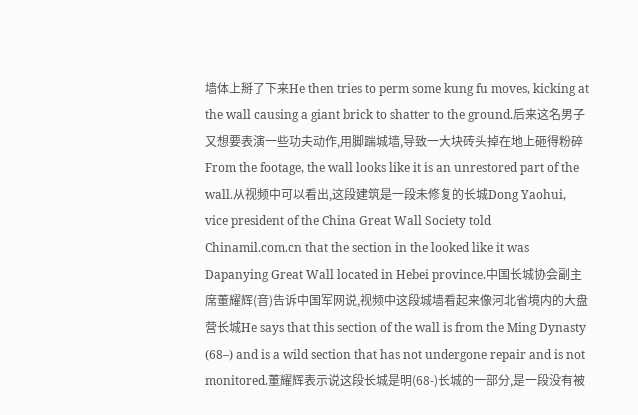墙体上掰了下来He then tries to perm some kung fu moves, kicking at the wall causing a giant brick to shatter to the ground.后来这名男子又想要表演一些功夫动作,用脚踹城墙,导致一大块砖头掉在地上砸得粉碎From the footage, the wall looks like it is an unrestored part of the wall.从视频中可以看出,这段建筑是一段未修复的长城Dong Yaohui, vice president of the China Great Wall Society told Chinamil.com.cn that the section in the looked like it was Dapanying Great Wall located in Hebei province.中国长城协会副主席董耀辉(音)告诉中国军网说,视频中这段城墙看起来像河北省境内的大盘营长城He says that this section of the wall is from the Ming Dynasty (68–) and is a wild section that has not undergone repair and is not monitored.董耀辉表示说这段长城是明(68-)长城的一部分,是一段没有被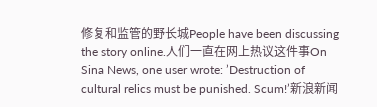修复和监管的野长城People have been discussing the story online.人们一直在网上热议这件事On Sina News, one user wrote: ’Destruction of cultural relics must be punished. Scum!’新浪新闻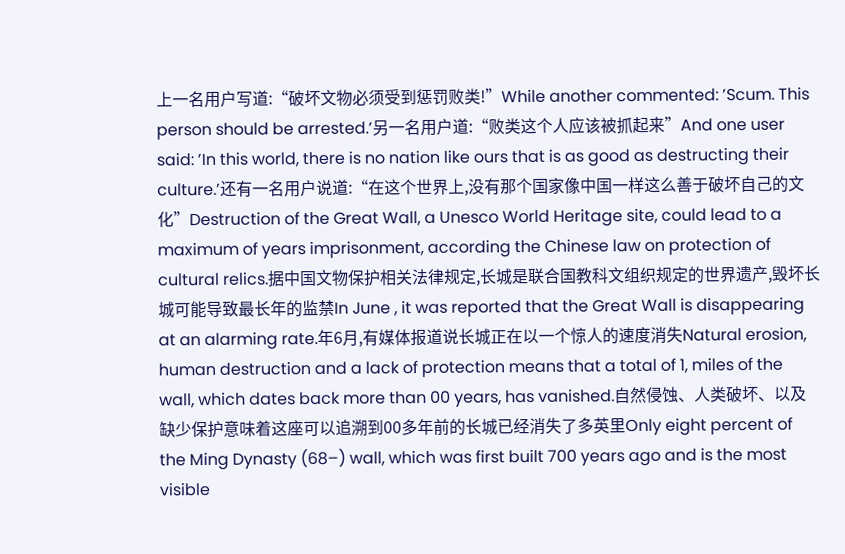上一名用户写道:“破坏文物必须受到惩罚败类!”While another commented: ’Scum. This person should be arrested.’另一名用户道:“败类这个人应该被抓起来”And one user said: ’In this world, there is no nation like ours that is as good as destructing their culture.’还有一名用户说道:“在这个世界上,没有那个国家像中国一样这么善于破坏自己的文化”Destruction of the Great Wall, a Unesco World Heritage site, could lead to a maximum of years imprisonment, according the Chinese law on protection of cultural relics.据中国文物保护相关法律规定,长城是联合国教科文组织规定的世界遗产,毁坏长城可能导致最长年的监禁In June , it was reported that the Great Wall is disappearing at an alarming rate.年6月,有媒体报道说长城正在以一个惊人的速度消失Natural erosion, human destruction and a lack of protection means that a total of 1, miles of the wall, which dates back more than 00 years, has vanished.自然侵蚀、人类破坏、以及缺少保护意味着这座可以追溯到00多年前的长城已经消失了多英里Only eight percent of the Ming Dynasty (68–) wall, which was first built 700 years ago and is the most visible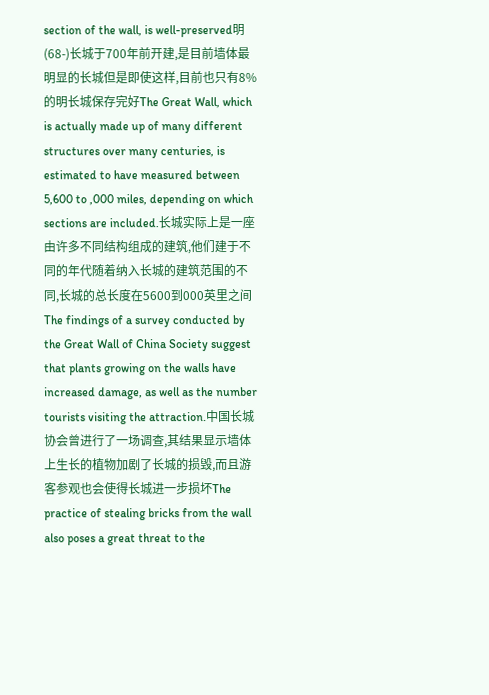section of the wall, is well-preserved明(68-)长城于700年前开建,是目前墙体最明显的长城但是即使这样,目前也只有8%的明长城保存完好The Great Wall, which is actually made up of many different structures over many centuries, is estimated to have measured between 5,600 to ,000 miles, depending on which sections are included.长城实际上是一座由许多不同结构组成的建筑,他们建于不同的年代随着纳入长城的建筑范围的不同,长城的总长度在5600到000英里之间The findings of a survey conducted by the Great Wall of China Society suggest that plants growing on the walls have increased damage, as well as the number tourists visiting the attraction.中国长城协会曾进行了一场调查,其结果显示墙体上生长的植物加剧了长城的损毁,而且游客参观也会使得长城进一步损坏The practice of stealing bricks from the wall also poses a great threat to the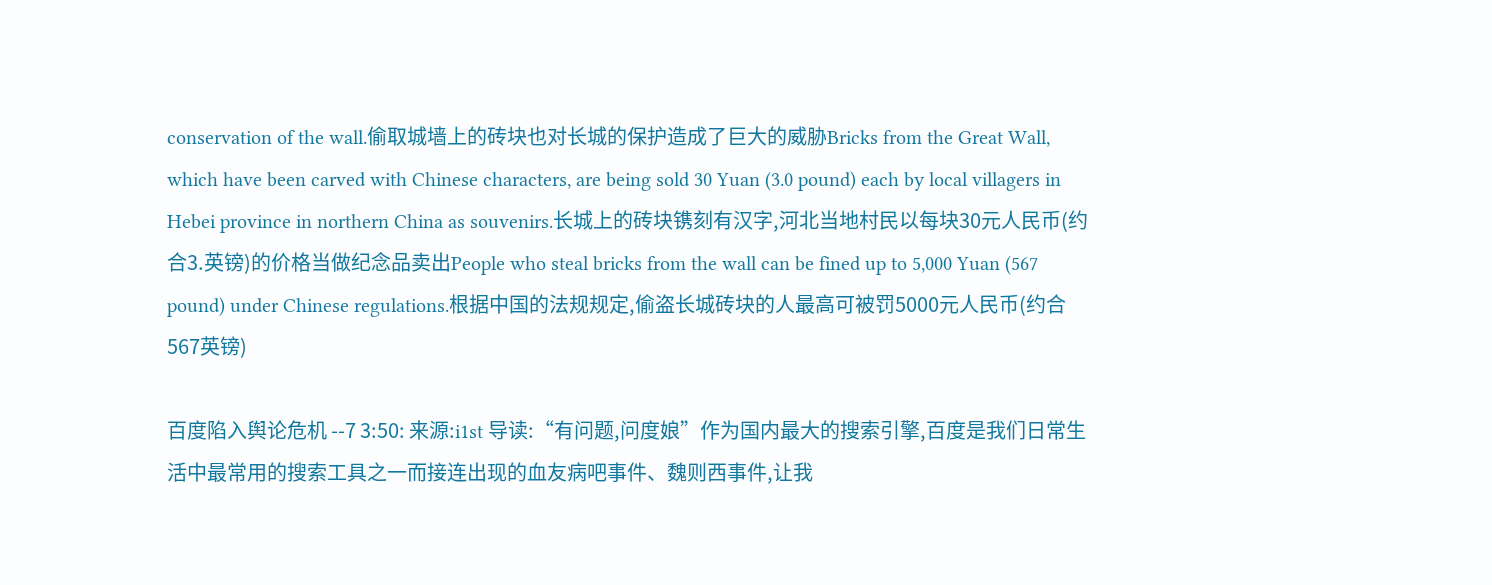conservation of the wall.偷取城墙上的砖块也对长城的保护造成了巨大的威胁Bricks from the Great Wall, which have been carved with Chinese characters, are being sold 30 Yuan (3.0 pound) each by local villagers in Hebei province in northern China as souvenirs.长城上的砖块镌刻有汉字,河北当地村民以每块30元人民币(约合3.英镑)的价格当做纪念品卖出People who steal bricks from the wall can be fined up to 5,000 Yuan (567 pound) under Chinese regulations.根据中国的法规规定,偷盗长城砖块的人最高可被罚5000元人民币(约合567英镑)

百度陷入舆论危机 --7 3:50: 来源:i1st 导读:“有问题,问度娘”作为国内最大的搜索引擎,百度是我们日常生活中最常用的搜索工具之一而接连出现的血友病吧事件、魏则西事件,让我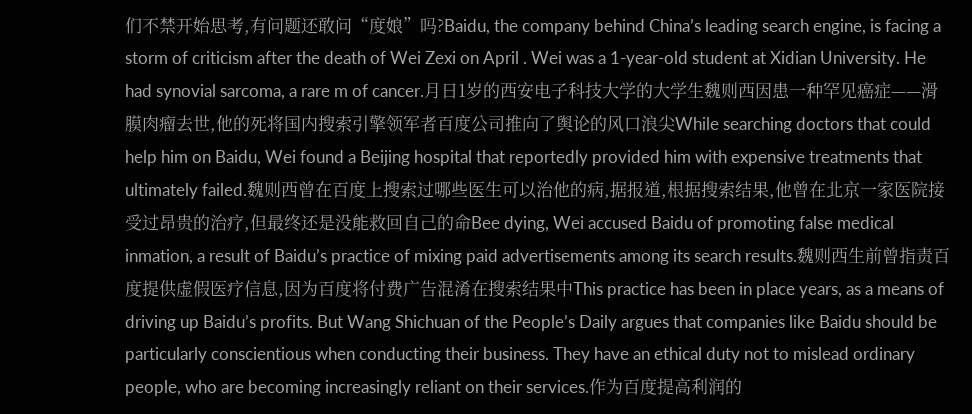们不禁开始思考,有问题还敢问“度娘”吗?Baidu, the company behind China’s leading search engine, is facing a storm of criticism after the death of Wei Zexi on April . Wei was a 1-year-old student at Xidian University. He had synovial sarcoma, a rare m of cancer.月日1岁的西安电子科技大学的大学生魏则西因患一种罕见癌症——滑膜肉瘤去世,他的死将国内搜索引擎领军者百度公司推向了舆论的风口浪尖While searching doctors that could help him on Baidu, Wei found a Beijing hospital that reportedly provided him with expensive treatments that ultimately failed.魏则西曾在百度上搜索过哪些医生可以治他的病,据报道,根据搜索结果,他曾在北京一家医院接受过昂贵的治疗,但最终还是没能救回自己的命Bee dying, Wei accused Baidu of promoting false medical inmation, a result of Baidu’s practice of mixing paid advertisements among its search results.魏则西生前曾指责百度提供虚假医疗信息,因为百度将付费广告混淆在搜索结果中This practice has been in place years, as a means of driving up Baidu’s profits. But Wang Shichuan of the People’s Daily argues that companies like Baidu should be particularly conscientious when conducting their business. They have an ethical duty not to mislead ordinary people, who are becoming increasingly reliant on their services.作为百度提高利润的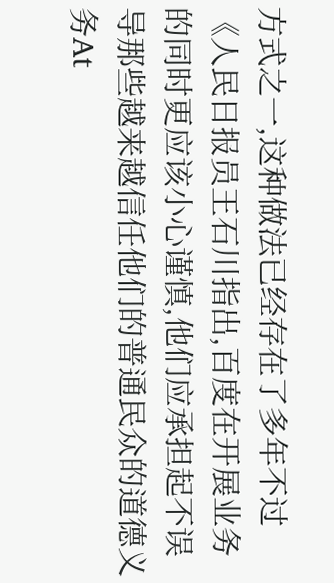方式之一,这种做法已经存在了多年不过《人民日报员王石川指出,百度在开展业务的同时更应该小心谨慎,他们应承担起不误导那些越来越信任他们的普通民众的道德义务At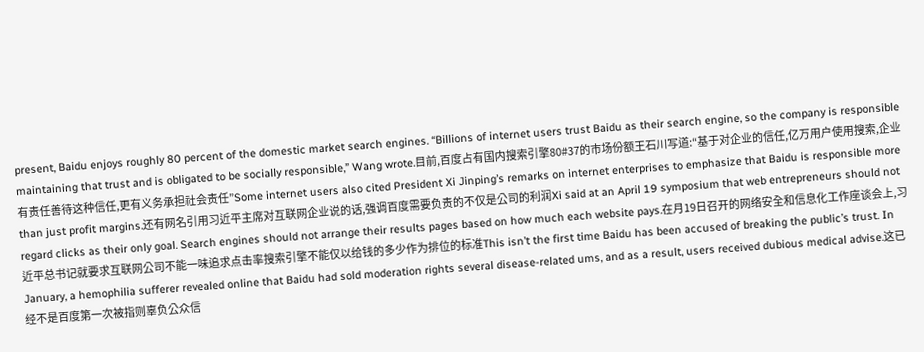present, Baidu enjoys roughly 80 percent of the domestic market search engines. “Billions of internet users trust Baidu as their search engine, so the company is responsible maintaining that trust and is obligated to be socially responsible,” Wang wrote.目前,百度占有国内搜索引擎80#37的市场份额王石川写道:“基于对企业的信任,亿万用户使用搜索,企业有责任善待这种信任,更有义务承担社会责任”Some internet users also cited President Xi Jinping’s remarks on internet enterprises to emphasize that Baidu is responsible more than just profit margins.还有网名引用习近平主席对互联网企业说的话,强调百度需要负责的不仅是公司的利润Xi said at an April 19 symposium that web entrepreneurs should not regard clicks as their only goal. Search engines should not arrange their results pages based on how much each website pays.在月19日召开的网络安全和信息化工作座谈会上,习近平总书记就要求互联网公司不能一味追求点击率搜索引擎不能仅以给钱的多少作为排位的标准This isn’t the first time Baidu has been accused of breaking the public’s trust. In January, a hemophilia sufferer revealed online that Baidu had sold moderation rights several disease-related ums, and as a result, users received dubious medical advise.这已经不是百度第一次被指则辜负公众信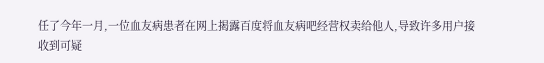任了今年一月,一位血友病患者在网上揭露百度将血友病吧经营权卖给他人,导致许多用户接收到可疑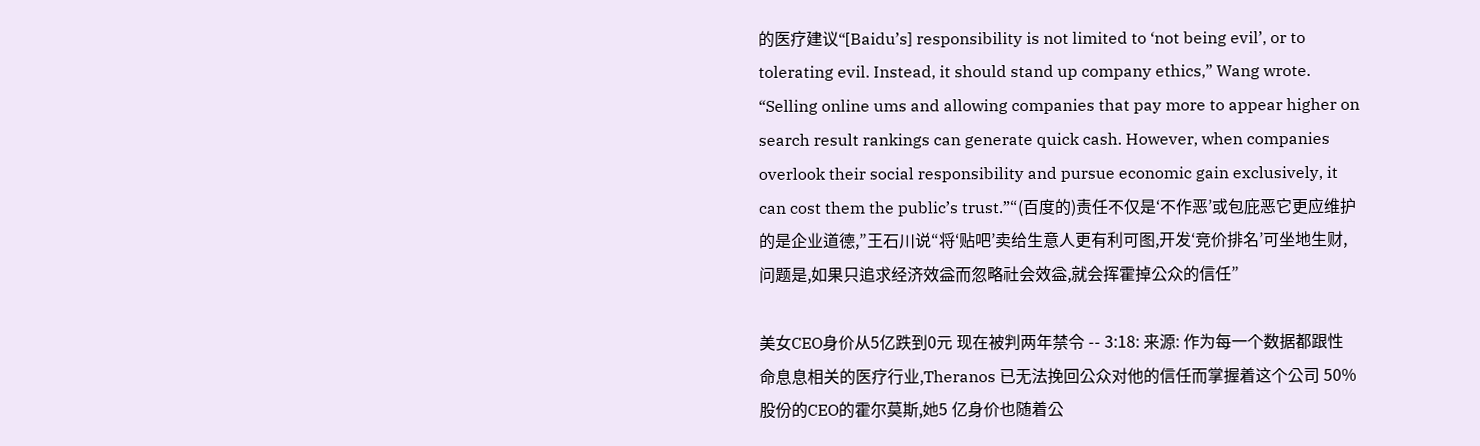的医疗建议“[Baidu’s] responsibility is not limited to ‘not being evil’, or to tolerating evil. Instead, it should stand up company ethics,” Wang wrote. “Selling online ums and allowing companies that pay more to appear higher on search result rankings can generate quick cash. However, when companies overlook their social responsibility and pursue economic gain exclusively, it can cost them the public’s trust.”“(百度的)责任不仅是‘不作恶’或包庇恶它更应维护的是企业道德,”王石川说“将‘贴吧’卖给生意人更有利可图,开发‘竞价排名’可坐地生财,问题是,如果只追求经济效益而忽略社会效益,就会挥霍掉公众的信任”

美女CEO身价从5亿跌到0元 现在被判两年禁令 -- 3:18: 来源: 作为每一个数据都跟性命息息相关的医疗行业,Theranos 已无法挽回公众对他的信任而掌握着这个公司 50% 股份的CEO的霍尔莫斯,她5 亿身价也随着公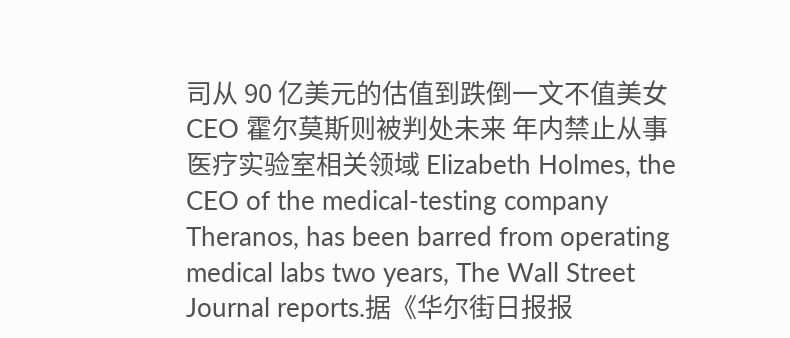司从 90 亿美元的估值到跌倒一文不值美女 CEO 霍尔莫斯则被判处未来 年内禁止从事医疗实验室相关领域 Elizabeth Holmes, the CEO of the medical-testing company Theranos, has been barred from operating medical labs two years, The Wall Street Journal reports.据《华尔街日报报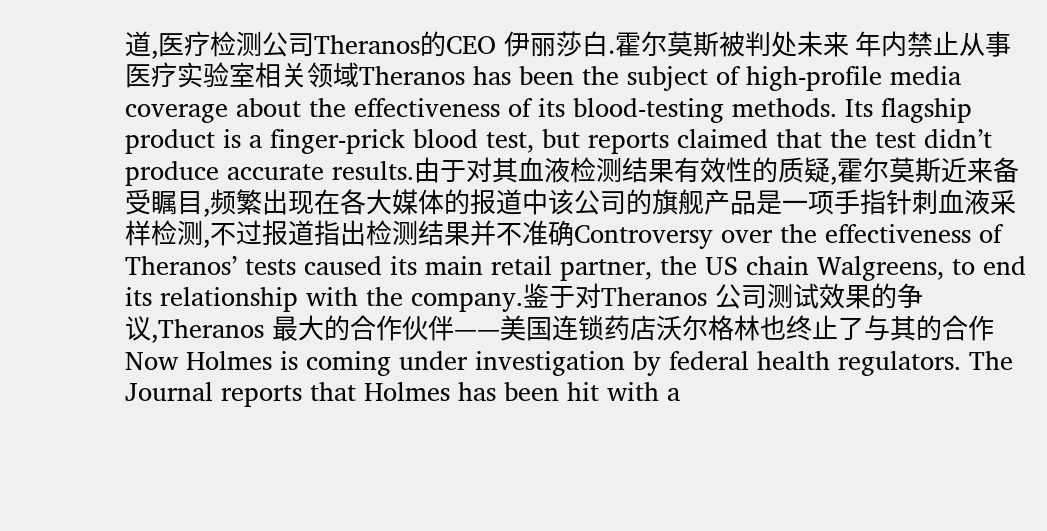道,医疗检测公司Theranos的CEO 伊丽莎白.霍尔莫斯被判处未来 年内禁止从事医疗实验室相关领域Theranos has been the subject of high-profile media coverage about the effectiveness of its blood-testing methods. Its flagship product is a finger-prick blood test, but reports claimed that the test didn’t produce accurate results.由于对其血液检测结果有效性的质疑,霍尔莫斯近来备受瞩目,频繁出现在各大媒体的报道中该公司的旗舰产品是一项手指针刺血液采样检测,不过报道指出检测结果并不准确Controversy over the effectiveness of Theranos’ tests caused its main retail partner, the US chain Walgreens, to end its relationship with the company.鉴于对Theranos 公司测试效果的争议,Theranos 最大的合作伙伴——美国连锁药店沃尔格林也终止了与其的合作Now Holmes is coming under investigation by federal health regulators. The Journal reports that Holmes has been hit with a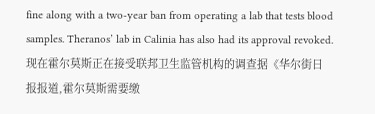fine along with a two-year ban from operating a lab that tests blood samples. Theranos’ lab in Calinia has also had its approval revoked.现在霍尔莫斯正在接受联邦卫生监管机构的调查据《华尔街日报报道,霍尔莫斯需要缴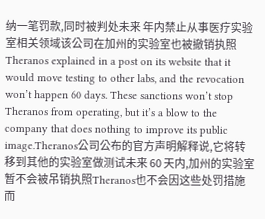纳一笔罚款,同时被判处未来 年内禁止从事医疗实验室相关领域该公司在加州的实验室也被撤销执照Theranos explained in a post on its website that it would move testing to other labs, and the revocation won’t happen 60 days. These sanctions won’t stop Theranos from operating, but it’s a blow to the company that does nothing to improve its public image.Theranos公司公布的官方声明解释说,它将转移到其他的实验室做测试未来 60 天内,加州的实验室暂不会被吊销执照Theranos也不会因这些处罚措施而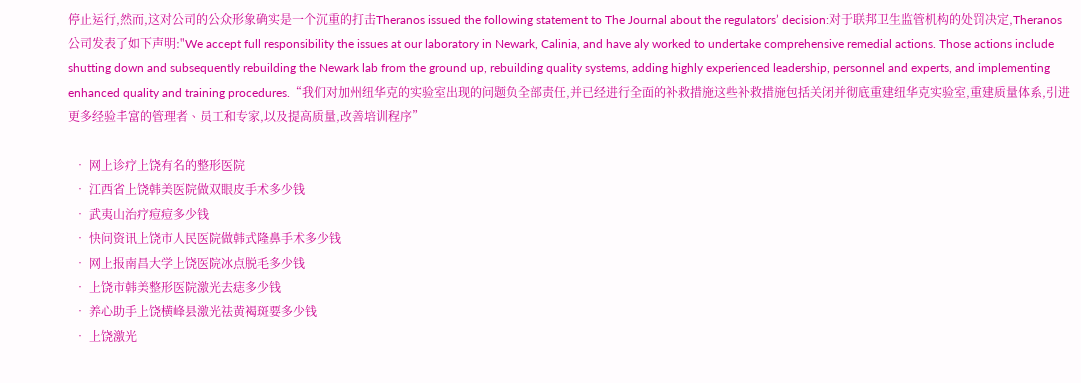停止运行,然而,这对公司的公众形象确实是一个沉重的打击Theranos issued the following statement to The Journal about the regulators’ decision:对于联邦卫生监管机构的处罚决定,Theranos公司发表了如下声明:"We accept full responsibility the issues at our laboratory in Newark, Calinia, and have aly worked to undertake comprehensive remedial actions. Those actions include shutting down and subsequently rebuilding the Newark lab from the ground up, rebuilding quality systems, adding highly experienced leadership, personnel and experts, and implementing enhanced quality and training procedures.“我们对加州纽华克的实验室出现的问题负全部责任,并已经进行全面的补救措施这些补救措施包括关闭并彻底重建纽华克实验室,重建质量体系,引进更多经验丰富的管理者、员工和专家,以及提高质量,改善培训程序”

  • 网上诊疗上饶有名的整形医院
  • 江西省上饶韩美医院做双眼皮手术多少钱
  • 武夷山治疗痘痘多少钱
  • 快问资讯上饶市人民医院做韩式隆鼻手术多少钱
  • 网上报南昌大学上饶医院冰点脱毛多少钱
  • 上饶市韩美整形医院激光去痣多少钱
  • 养心助手上饶横峰县激光祛黄褐斑要多少钱
  • 上饶激光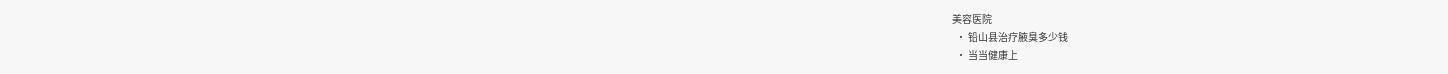美容医院
  • 铅山县治疗腋臭多少钱
  • 当当健康上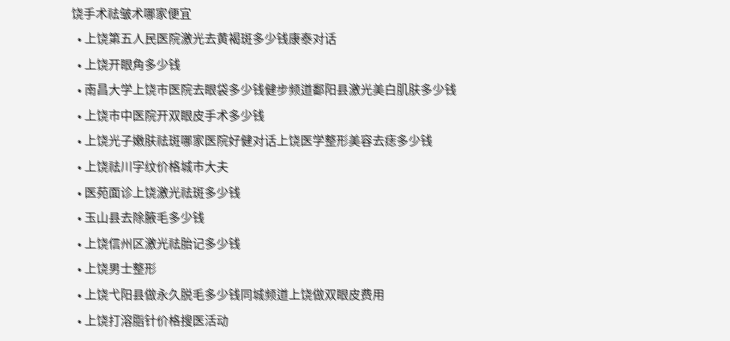饶手术祛皱术哪家便宜
  • 上饶第五人民医院激光去黄褐斑多少钱康泰对话
  • 上饶开眼角多少钱
  • 南昌大学上饶市医院去眼袋多少钱健步频道鄱阳县激光美白肌肤多少钱
  • 上饶市中医院开双眼皮手术多少钱
  • 上饶光子嫩肤祛斑哪家医院好健对话上饶医学整形美容去痣多少钱
  • 上饶祛川字纹价格城市大夫
  • 医苑面诊上饶激光祛斑多少钱
  • 玉山县去除腋毛多少钱
  • 上饶信州区激光祛胎记多少钱
  • 上饶男士整形
  • 上饶弋阳县做永久脱毛多少钱同城频道上饶做双眼皮费用
  • 上饶打溶脂针价格搜医活动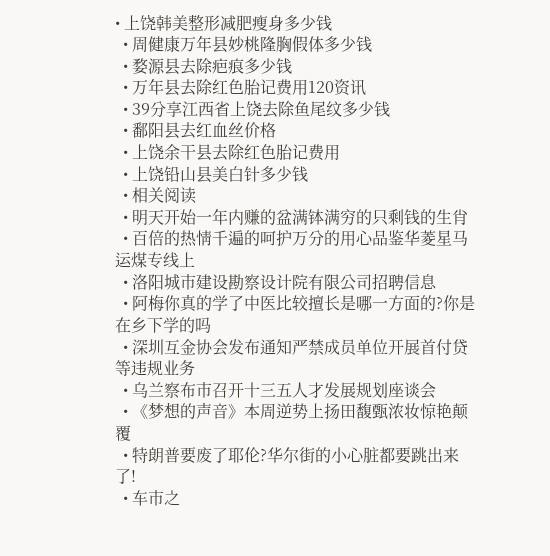• 上饶韩美整形减肥瘦身多少钱
  • 周健康万年县妙桃隆胸假体多少钱
  • 婺源县去除疤痕多少钱
  • 万年县去除红色胎记费用120资讯
  • 39分享江西省上饶去除鱼尾纹多少钱
  • 鄱阳县去红血丝价格
  • 上饶余干县去除红色胎记费用
  • 上饶铅山县美白针多少钱
  • 相关阅读
  • 明天开始一年内赚的盆满钵满穷的只剩钱的生肖
  • 百倍的热情千遍的呵护万分的用心品鉴华菱星马运煤专线上
  • 洛阳城市建设勘察设计院有限公司招聘信息
  • 阿梅你真的学了中医比较擅长是哪一方面的?你是在乡下学的吗
  • 深圳互金协会发布通知严禁成员单位开展首付贷等违规业务
  • 乌兰察布市召开十三五人才发展规划座谈会
  • 《梦想的声音》本周逆势上扬田馥甄浓妆惊艳颠覆
  • 特朗普要废了耶伦?华尔街的小心脏都要跳出来了!
  • 车市之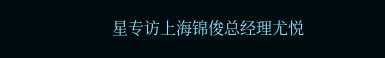星专访上海锦俊总经理尤悦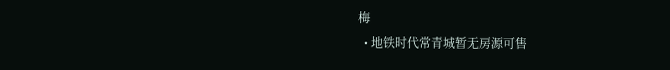梅
  • 地铁时代常青城暂无房源可售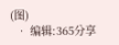(图)
  • 编辑:365分享